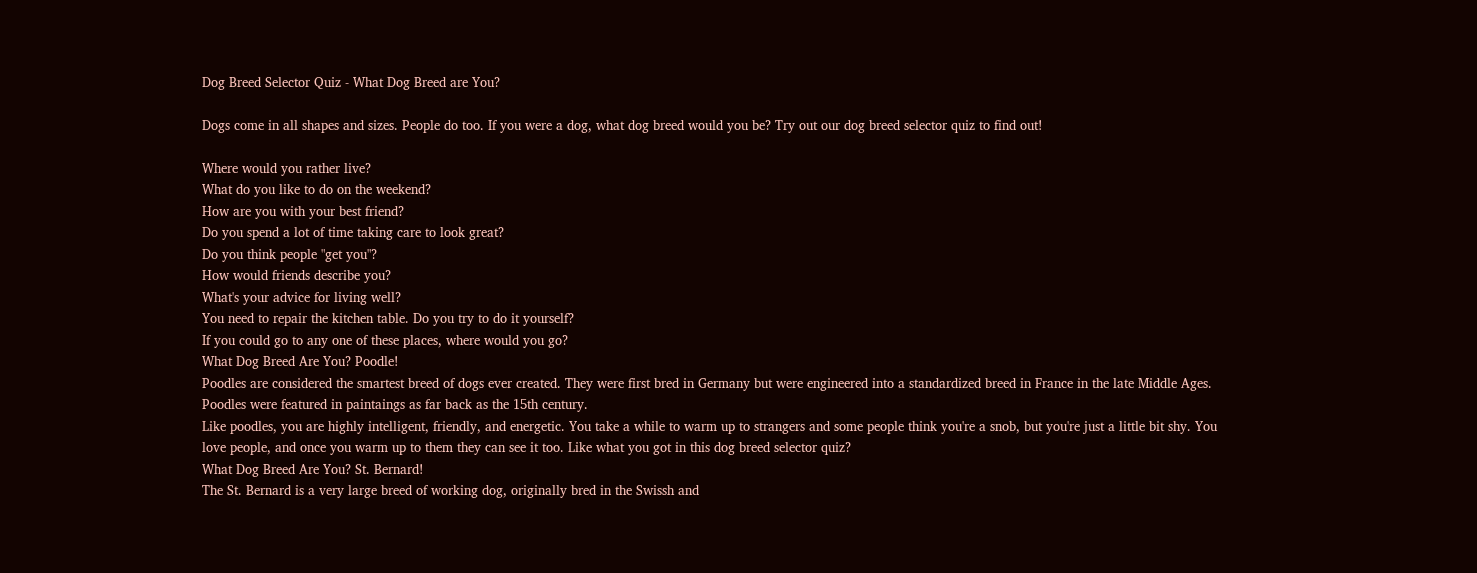Dog Breed Selector Quiz - What Dog Breed are You?

Dogs come in all shapes and sizes. People do too. If you were a dog, what dog breed would you be? Try out our dog breed selector quiz to find out!

Where would you rather live?
What do you like to do on the weekend?
How are you with your best friend?
Do you spend a lot of time taking care to look great?
Do you think people "get you"?
How would friends describe you?
What's your advice for living well?
You need to repair the kitchen table. Do you try to do it yourself?
If you could go to any one of these places, where would you go?
What Dog Breed Are You? Poodle!
Poodles are considered the smartest breed of dogs ever created. They were first bred in Germany but were engineered into a standardized breed in France in the late Middle Ages. Poodles were featured in paintaings as far back as the 15th century.
Like poodles, you are highly intelligent, friendly, and energetic. You take a while to warm up to strangers and some people think you're a snob, but you're just a little bit shy. You love people, and once you warm up to them they can see it too. Like what you got in this dog breed selector quiz?
What Dog Breed Are You? St. Bernard!
The St. Bernard is a very large breed of working dog, originally bred in the Swissh and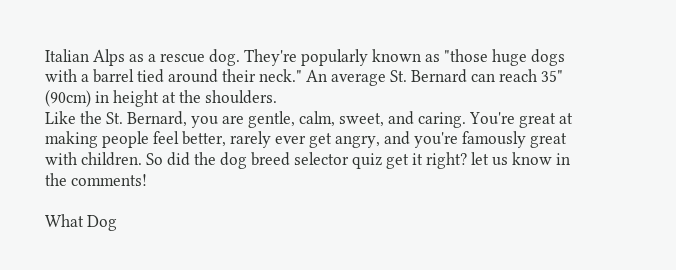Italian Alps as a rescue dog. They're popularly known as "those huge dogs with a barrel tied around their neck." An average St. Bernard can reach 35" (90cm) in height at the shoulders.
Like the St. Bernard, you are gentle, calm, sweet, and caring. You're great at making people feel better, rarely ever get angry, and you're famously great with children. So did the dog breed selector quiz get it right? let us know in the comments!

What Dog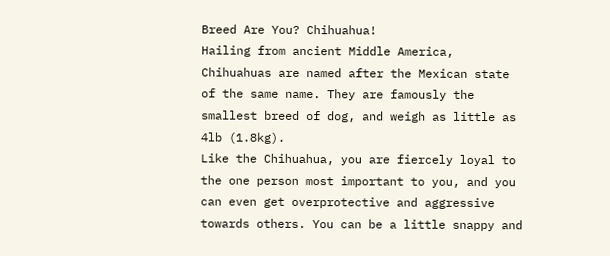Breed Are You? Chihuahua!
Hailing from ancient Middle America, Chihuahuas are named after the Mexican state of the same name. They are famously the smallest breed of dog, and weigh as little as 4lb (1.8kg).
Like the Chihuahua, you are fiercely loyal to the one person most important to you, and you can even get overprotective and aggressive towards others. You can be a little snappy and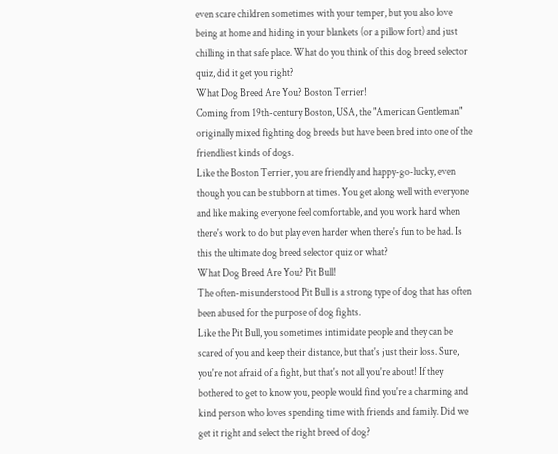even scare children sometimes with your temper, but you also love being at home and hiding in your blankets (or a pillow fort) and just chilling in that safe place. What do you think of this dog breed selector quiz, did it get you right?
What Dog Breed Are You? Boston Terrier!
Coming from 19th-century Boston, USA, the "American Gentleman" originally mixed fighting dog breeds but have been bred into one of the friendliest kinds of dogs.
Like the Boston Terrier, you are friendly and happy-go-lucky, even though you can be stubborn at times. You get along well with everyone and like making everyone feel comfortable, and you work hard when there's work to do but play even harder when there's fun to be had. Is this the ultimate dog breed selector quiz or what?
What Dog Breed Are You? Pit Bull!
The often-misunderstood Pit Bull is a strong type of dog that has often been abused for the purpose of dog fights.
Like the Pit Bull, you sometimes intimidate people and they can be scared of you and keep their distance, but that's just their loss. Sure, you're not afraid of a fight, but that's not all you're about! If they bothered to get to know you, people would find you're a charming and kind person who loves spending time with friends and family. Did we get it right and select the right breed of dog?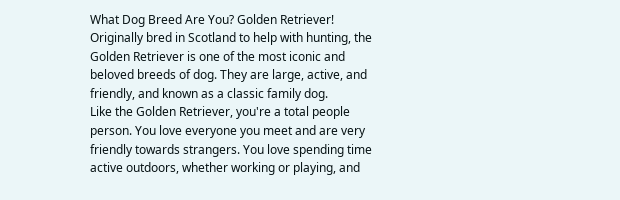What Dog Breed Are You? Golden Retriever!
Originally bred in Scotland to help with hunting, the Golden Retriever is one of the most iconic and beloved breeds of dog. They are large, active, and friendly, and known as a classic family dog.
Like the Golden Retriever, you're a total people person. You love everyone you meet and are very friendly towards strangers. You love spending time active outdoors, whether working or playing, and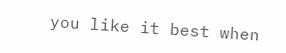you like it best when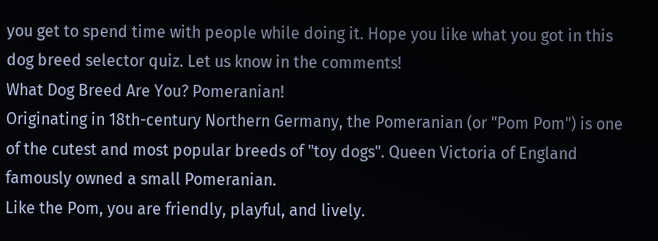you get to spend time with people while doing it. Hope you like what you got in this dog breed selector quiz. Let us know in the comments!
What Dog Breed Are You? Pomeranian!
Originating in 18th-century Northern Germany, the Pomeranian (or "Pom Pom") is one of the cutest and most popular breeds of "toy dogs". Queen Victoria of England famously owned a small Pomeranian.
Like the Pom, you are friendly, playful, and lively.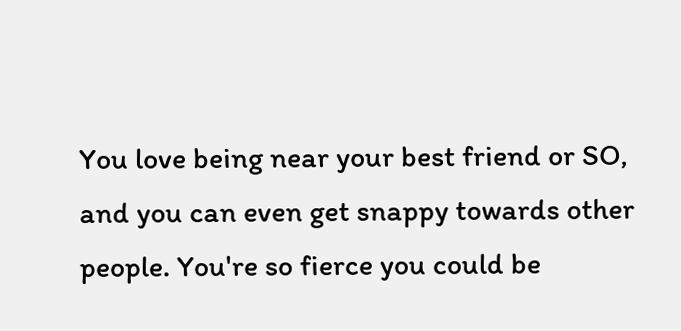You love being near your best friend or SO, and you can even get snappy towards other people. You're so fierce you could be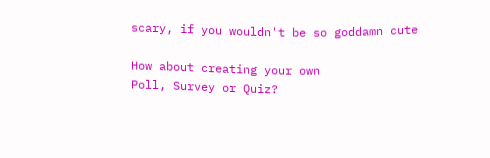scary, if you wouldn't be so goddamn cute

How about creating your own
Poll, Survey or Quiz?